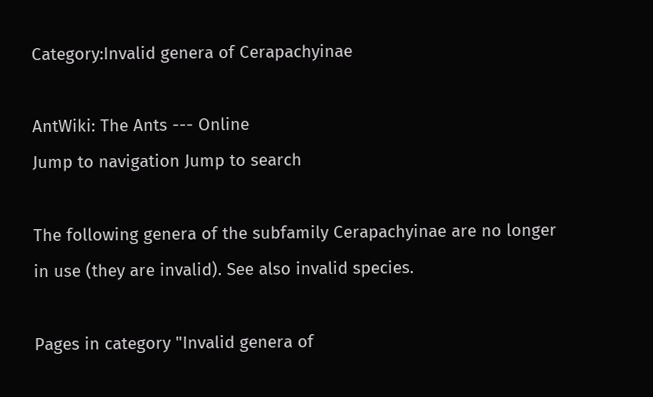Category:Invalid genera of Cerapachyinae

AntWiki: The Ants --- Online
Jump to navigation Jump to search

The following genera of the subfamily Cerapachyinae are no longer in use (they are invalid). See also invalid species.

Pages in category "Invalid genera of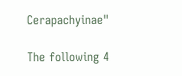Cerapachyinae"

The following 4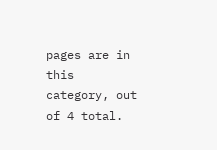pages are in this category, out of 4 total.